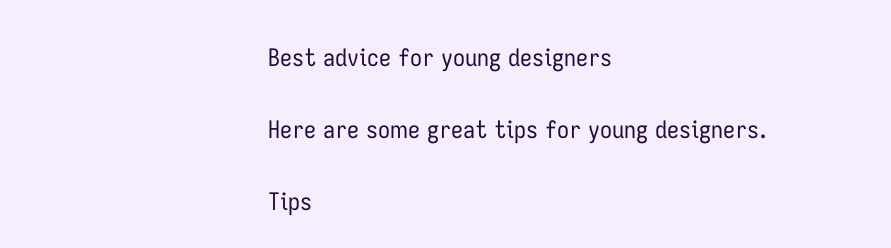Best advice for young designers

Here are some great tips for young designers.

Tips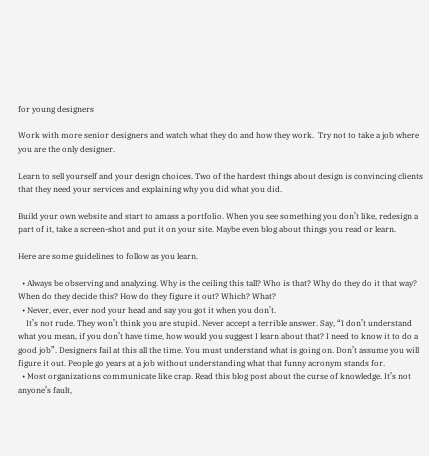for young designers

Work with more senior designers and watch what they do and how they work.  Try not to take a job where you are the only designer.

Learn to sell yourself and your design choices. Two of the hardest things about design is convincing clients that they need your services and explaining why you did what you did.

Build your own website and start to amass a portfolio. When you see something you don’t like, redesign a part of it, take a screen-shot and put it on your site. Maybe even blog about things you read or learn.

Here are some guidelines to follow as you learn.

  • Always be observing and analyzing. Why is the ceiling this tall? Who is that? Why do they do it that way? When do they decide this? How do they figure it out? Which? What?
  • Never, ever, ever nod your head and say you got it when you don’t.
    It’s not rude. They won’t think you are stupid. Never accept a terrible answer. Say, “I don’t understand what you mean, if you don’t have time, how would you suggest I learn about that? I need to know it to do a good job”. Designers fail at this all the time. You must understand what is going on. Don’t assume you will figure it out. People go years at a job without understanding what that funny acronym stands for.
  • Most organizations communicate like crap. Read this blog post about the curse of knowledge. It’s not anyone’s fault,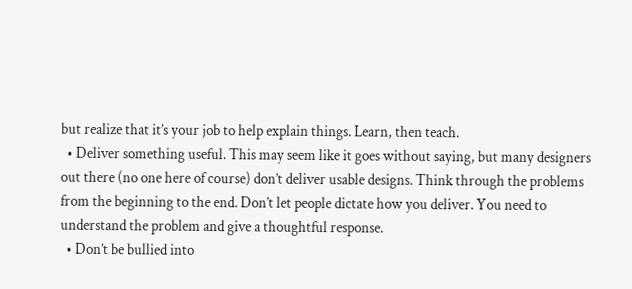but realize that it’s your job to help explain things. Learn, then teach.
  • Deliver something useful. This may seem like it goes without saying, but many designers out there (no one here of course) don’t deliver usable designs. Think through the problems from the beginning to the end. Don’t let people dictate how you deliver. You need to understand the problem and give a thoughtful response.
  • Don’t be bullied into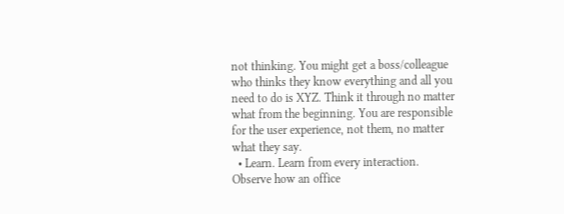not thinking. You might get a boss/colleague who thinks they know everything and all you need to do is XYZ. Think it through no matter what from the beginning. You are responsible for the user experience, not them, no matter what they say.
  • Learn. Learn from every interaction. Observe how an office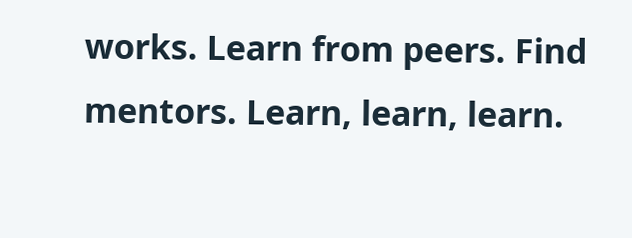works. Learn from peers. Find mentors. Learn, learn, learn.